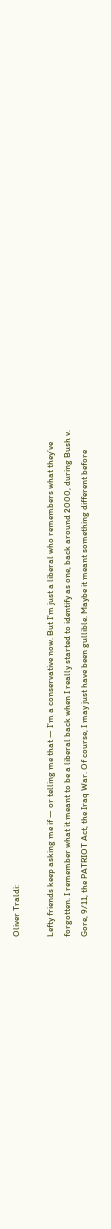Oliver Traldi:

Lefty friends keep asking me if — or telling me that — I’m a conservative now. But I’m just a liberal who remembers what they’ve forgotten. I remember what it meant to be a liberal back when I really started to identify as one, back around 2000, during Bush v. Gore, 9/11, the PATRIOT Act, the Iraq War. Of course, I may just have been gullible. Maybe it meant something different before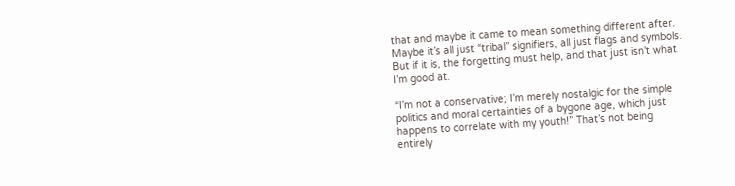that and maybe it came to mean something different after. Maybe it’s all just “tribal” signifiers, all just flags and symbols. But if it is, the forgetting must help, and that just isn’t what I’m good at.

“I’m not a conservative; I’m merely nostalgic for the simple politics and moral certainties of a bygone age, which just happens to correlate with my youth!” That’s not being entirely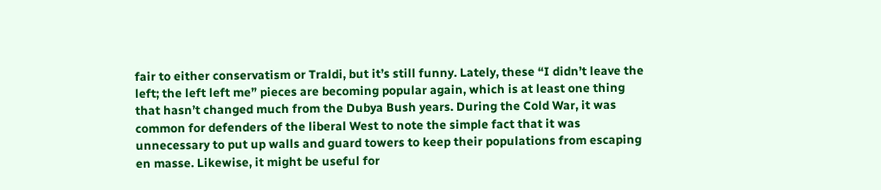fair to either conservatism or Traldi, but it’s still funny. Lately, these “I didn’t leave the left; the left left me” pieces are becoming popular again, which is at least one thing that hasn’t changed much from the Dubya Bush years. During the Cold War, it was common for defenders of the liberal West to note the simple fact that it was unnecessary to put up walls and guard towers to keep their populations from escaping en masse. Likewise, it might be useful for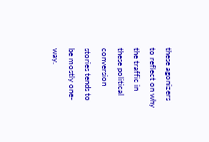these agonizers to reflect on why the traffic in these political conversion stories tends to be mostly one-way.